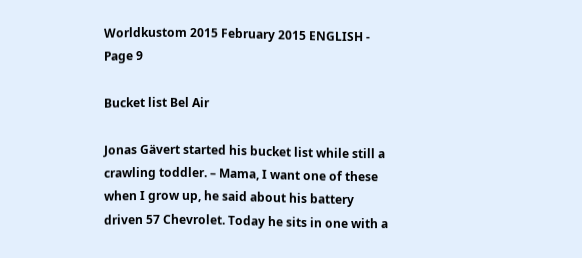Worldkustom 2015 February 2015 ENGLISH - Page 9

Bucket list Bel Air

Jonas Gävert started his bucket list while still a crawling toddler. – Mama, I want one of these when I grow up, he said about his battery driven 57 Chevrolet. Today he sits in one with a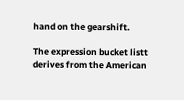hand on the gearshift.

The expression bucket listt derives from the American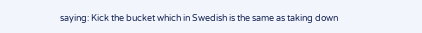saying: Kick the bucket which in Swedish is the same as taking down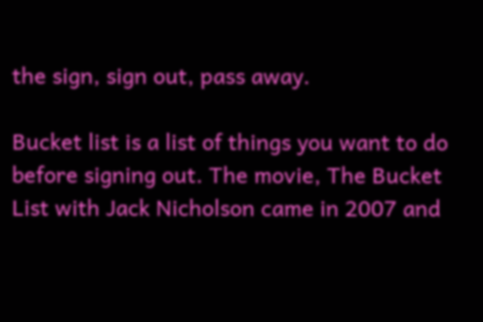the sign, sign out, pass away.

Bucket list is a list of things you want to do before signing out. The movie, The Bucket List with Jack Nicholson came in 2007 and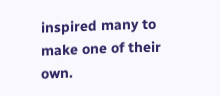inspired many to make one of their own.